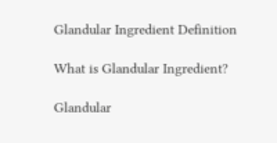Glandular Ingredient Definition

What is Glandular Ingredient?

Glandular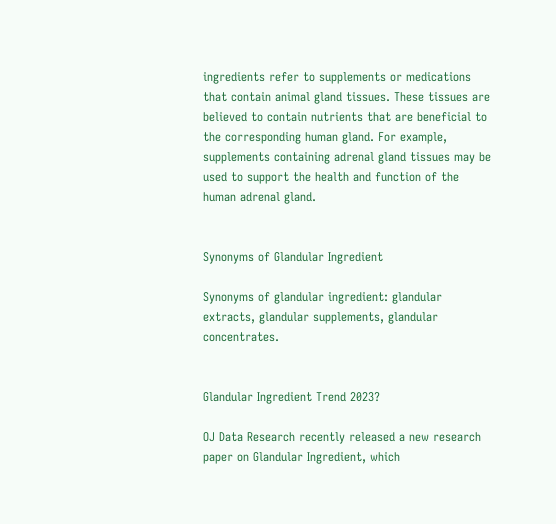ingredients refer to supplements or medications that contain animal gland tissues. These tissues are believed to contain nutrients that are beneficial to the corresponding human gland. For example, supplements containing adrenal gland tissues may be used to support the health and function of the human adrenal gland.


Synonyms of Glandular Ingredient

Synonyms of glandular ingredient: glandular extracts, glandular supplements, glandular concentrates.


Glandular Ingredient Trend 2023?

OJ Data Research recently released a new research paper on Glandular Ingredient, which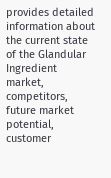provides detailed information about the current state of the Glandular Ingredient market, competitors, future market potential, customer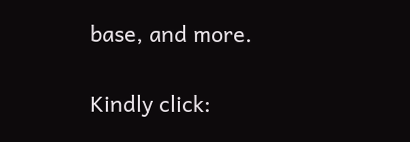base, and more.

Kindly click: